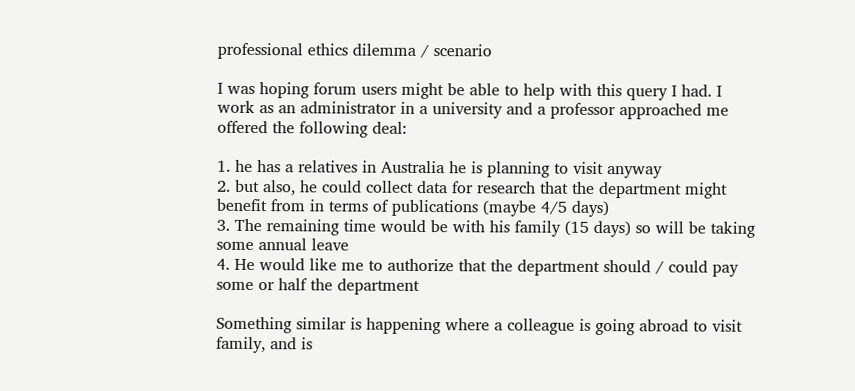professional ethics dilemma / scenario

I was hoping forum users might be able to help with this query I had. I work as an administrator in a university and a professor approached me offered the following deal:

1. he has a relatives in Australia he is planning to visit anyway
2. but also, he could collect data for research that the department might benefit from in terms of publications (maybe 4/5 days)
3. The remaining time would be with his family (15 days) so will be taking some annual leave
4. He would like me to authorize that the department should / could pay some or half the department

Something similar is happening where a colleague is going abroad to visit family, and is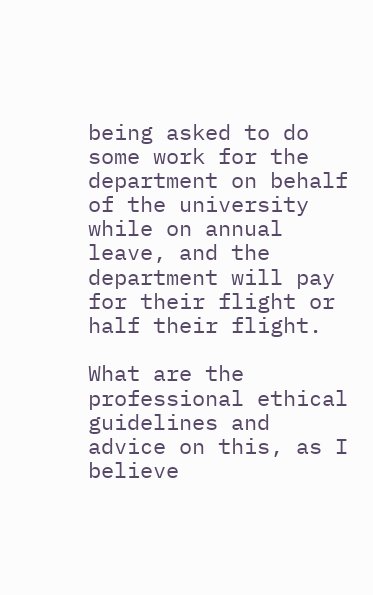being asked to do some work for the department on behalf of the university while on annual leave, and the department will pay for their flight or half their flight.

What are the professional ethical guidelines and advice on this, as I believe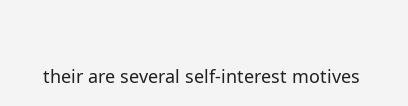their are several self-interest motives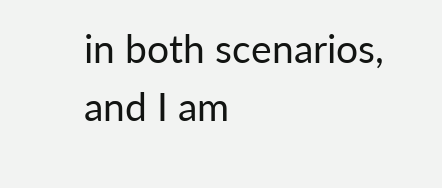in both scenarios, and I am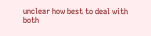unclear how best to deal with both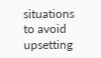situations to avoid upsetting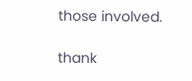those involved.

thank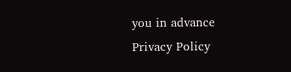you in advance
Privacy Policy